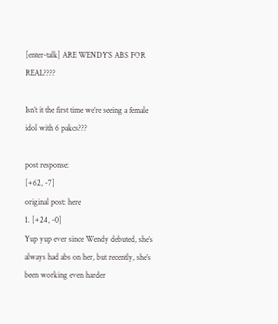[enter-talk] ARE WENDY’S ABS FOR REAL????

Isn’t it the first time we’re seeing a female idol with 6 pakcs???

post response:
[+62, -7]
original post: here
1. [+24, -0]
Yup yup ever since Wendy debuted, she’s always had abs on her, but recently, she’s been working even harder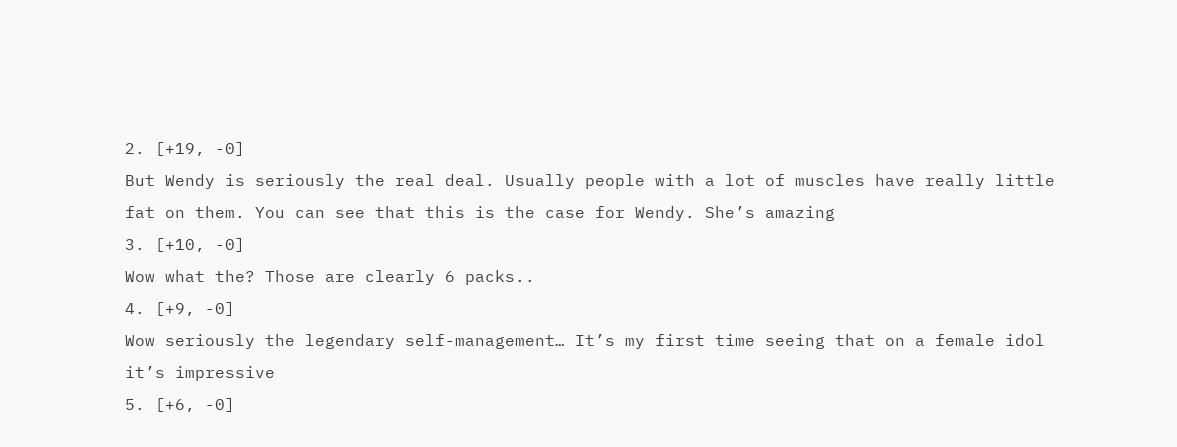2. [+19, -0]
But Wendy is seriously the real deal. Usually people with a lot of muscles have really little fat on them. You can see that this is the case for Wendy. She’s amazing
3. [+10, -0]
Wow what the? Those are clearly 6 packs..
4. [+9, -0]
Wow seriously the legendary self-management… It’s my first time seeing that on a female idol it’s impressive
5. [+6, -0]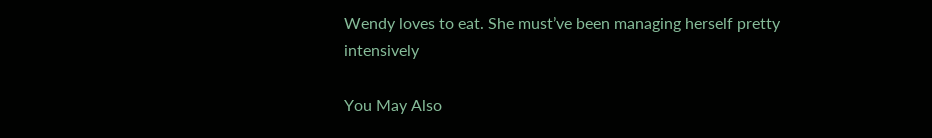Wendy loves to eat. She must’ve been managing herself pretty intensively

You May Also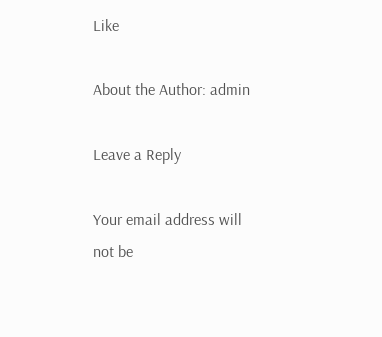Like

About the Author: admin

Leave a Reply

Your email address will not be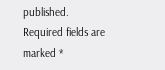published. Required fields are marked *